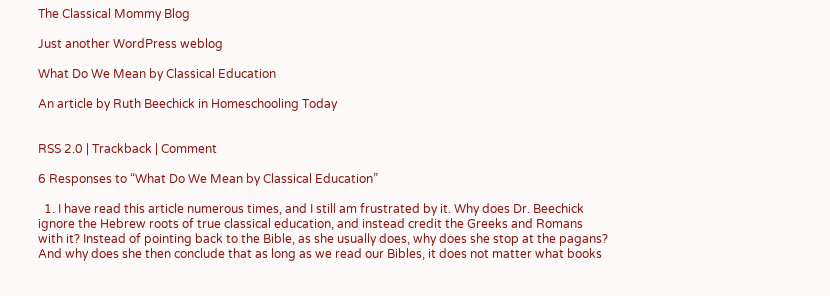The Classical Mommy Blog

Just another WordPress weblog

What Do We Mean by Classical Education

An article by Ruth Beechick in Homeschooling Today


RSS 2.0 | Trackback | Comment

6 Responses to “What Do We Mean by Classical Education”

  1. I have read this article numerous times, and I still am frustrated by it. Why does Dr. Beechick ignore the Hebrew roots of true classical education, and instead credit the Greeks and Romans with it? Instead of pointing back to the Bible, as she usually does, why does she stop at the pagans? And why does she then conclude that as long as we read our Bibles, it does not matter what books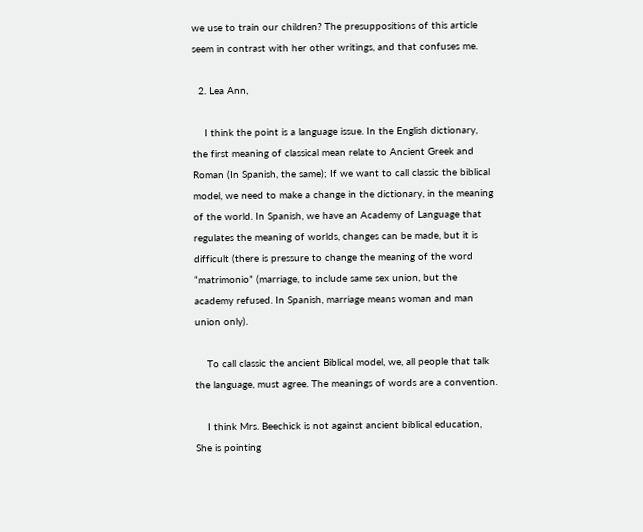we use to train our children? The presuppositions of this article seem in contrast with her other writings, and that confuses me.

  2. Lea Ann,

    I think the point is a language issue. In the English dictionary, the first meaning of classical mean relate to Ancient Greek and Roman (In Spanish, the same); If we want to call classic the biblical model, we need to make a change in the dictionary, in the meaning of the world. In Spanish, we have an Academy of Language that regulates the meaning of worlds, changes can be made, but it is difficult (there is pressure to change the meaning of the word “matrimonio” (marriage, to include same sex union, but the academy refused. In Spanish, marriage means woman and man union only).

    To call classic the ancient Biblical model, we, all people that talk the language, must agree. The meanings of words are a convention.

    I think Mrs. Beechick is not against ancient biblical education, She is pointing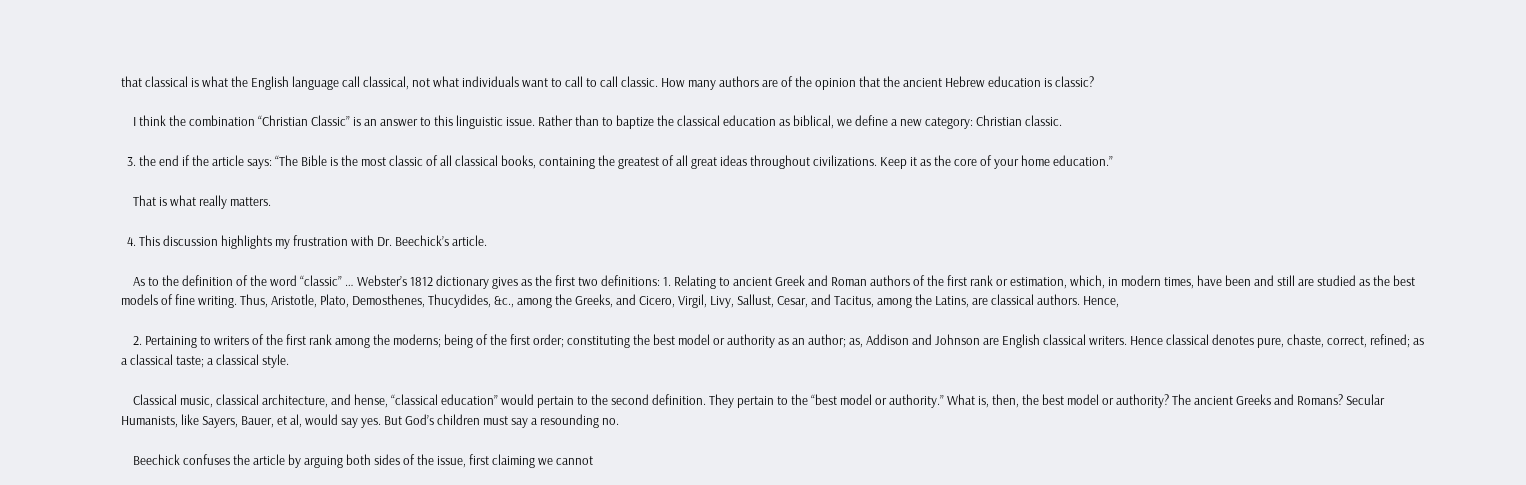that classical is what the English language call classical, not what individuals want to call to call classic. How many authors are of the opinion that the ancient Hebrew education is classic?

    I think the combination “Christian Classic” is an answer to this linguistic issue. Rather than to baptize the classical education as biblical, we define a new category: Christian classic.

  3. the end if the article says: “The Bible is the most classic of all classical books, containing the greatest of all great ideas throughout civilizations. Keep it as the core of your home education.”

    That is what really matters.

  4. This discussion highlights my frustration with Dr. Beechick’s article.

    As to the definition of the word “classic” … Webster’s 1812 dictionary gives as the first two definitions: 1. Relating to ancient Greek and Roman authors of the first rank or estimation, which, in modern times, have been and still are studied as the best models of fine writing. Thus, Aristotle, Plato, Demosthenes, Thucydides, &c., among the Greeks, and Cicero, Virgil, Livy, Sallust, Cesar, and Tacitus, among the Latins, are classical authors. Hence,

    2. Pertaining to writers of the first rank among the moderns; being of the first order; constituting the best model or authority as an author; as, Addison and Johnson are English classical writers. Hence classical denotes pure, chaste, correct, refined; as a classical taste; a classical style.

    Classical music, classical architecture, and hense, “classical education” would pertain to the second definition. They pertain to the “best model or authority.” What is, then, the best model or authority? The ancient Greeks and Romans? Secular Humanists, like Sayers, Bauer, et al, would say yes. But God’s children must say a resounding no.

    Beechick confuses the article by arguing both sides of the issue, first claiming we cannot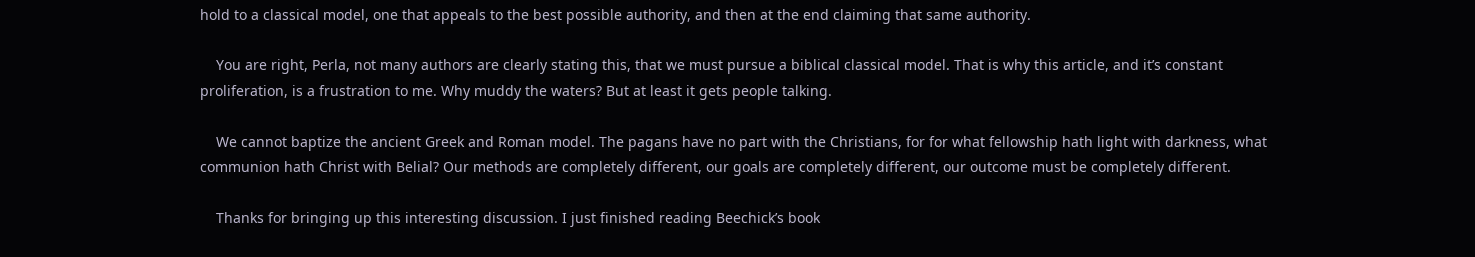hold to a classical model, one that appeals to the best possible authority, and then at the end claiming that same authority.

    You are right, Perla, not many authors are clearly stating this, that we must pursue a biblical classical model. That is why this article, and it’s constant proliferation, is a frustration to me. Why muddy the waters? But at least it gets people talking.

    We cannot baptize the ancient Greek and Roman model. The pagans have no part with the Christians, for for what fellowship hath light with darkness, what communion hath Christ with Belial? Our methods are completely different, our goals are completely different, our outcome must be completely different.

    Thanks for bringing up this interesting discussion. I just finished reading Beechick’s book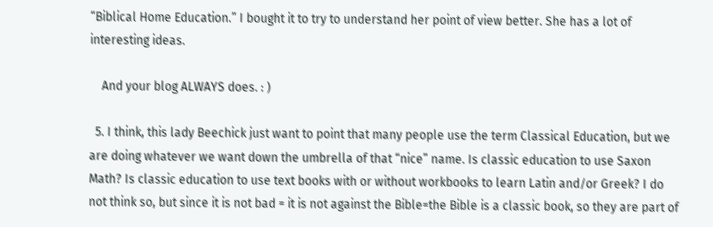“Biblical Home Education.” I bought it to try to understand her point of view better. She has a lot of interesting ideas.

    And your blog ALWAYS does. : )

  5. I think, this lady Beechick just want to point that many people use the term Classical Education, but we are doing whatever we want down the umbrella of that “nice” name. Is classic education to use Saxon Math? Is classic education to use text books with or without workbooks to learn Latin and/or Greek? I do not think so, but since it is not bad = it is not against the Bible=the Bible is a classic book, so they are part of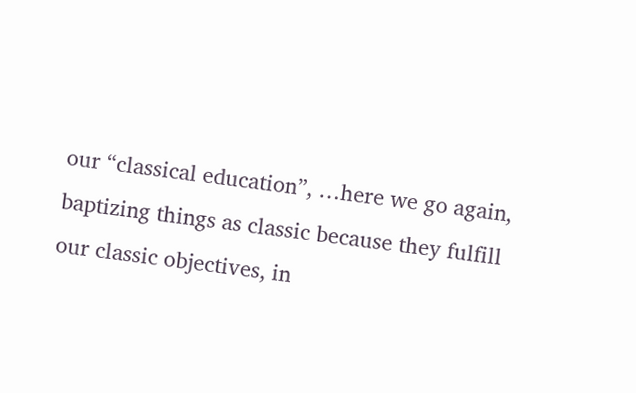our “classical education”, …here we go again, baptizing things as classic because they fulfill our classic objectives, in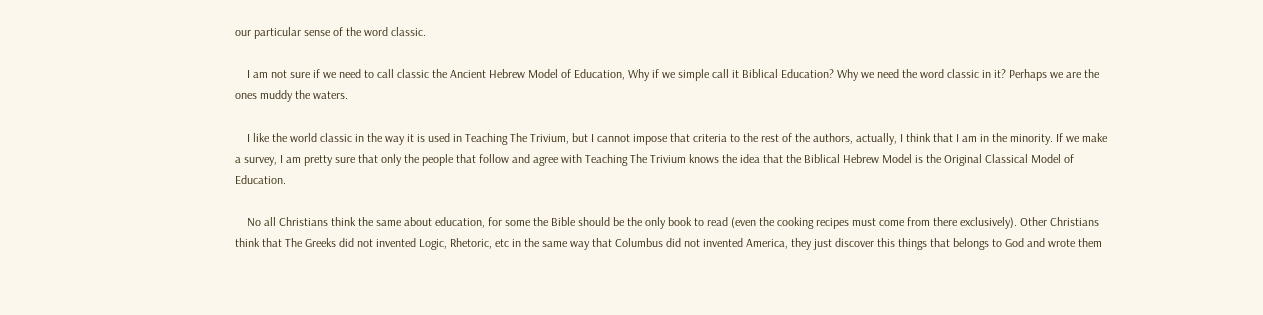our particular sense of the word classic.

    I am not sure if we need to call classic the Ancient Hebrew Model of Education, Why if we simple call it Biblical Education? Why we need the word classic in it? Perhaps we are the ones muddy the waters.

    I like the world classic in the way it is used in Teaching The Trivium, but I cannot impose that criteria to the rest of the authors, actually, I think that I am in the minority. If we make a survey, I am pretty sure that only the people that follow and agree with Teaching The Trivium knows the idea that the Biblical Hebrew Model is the Original Classical Model of Education.

    No all Christians think the same about education, for some the Bible should be the only book to read (even the cooking recipes must come from there exclusively). Other Christians think that The Greeks did not invented Logic, Rhetoric, etc in the same way that Columbus did not invented America, they just discover this things that belongs to God and wrote them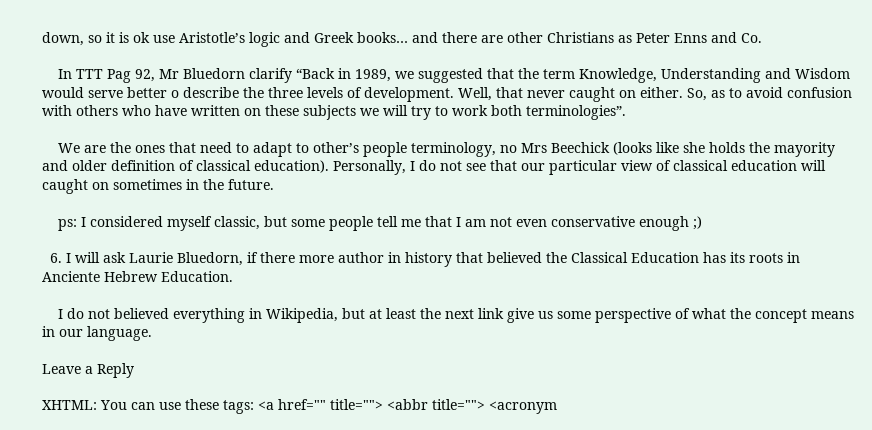down, so it is ok use Aristotle’s logic and Greek books… and there are other Christians as Peter Enns and Co.

    In TTT Pag 92, Mr Bluedorn clarify “Back in 1989, we suggested that the term Knowledge, Understanding and Wisdom would serve better o describe the three levels of development. Well, that never caught on either. So, as to avoid confusion with others who have written on these subjects we will try to work both terminologies”.

    We are the ones that need to adapt to other’s people terminology, no Mrs Beechick (looks like she holds the mayority and older definition of classical education). Personally, I do not see that our particular view of classical education will caught on sometimes in the future.

    ps: I considered myself classic, but some people tell me that I am not even conservative enough ;)

  6. I will ask Laurie Bluedorn, if there more author in history that believed the Classical Education has its roots in Anciente Hebrew Education.

    I do not believed everything in Wikipedia, but at least the next link give us some perspective of what the concept means in our language.

Leave a Reply

XHTML: You can use these tags: <a href="" title=""> <abbr title=""> <acronym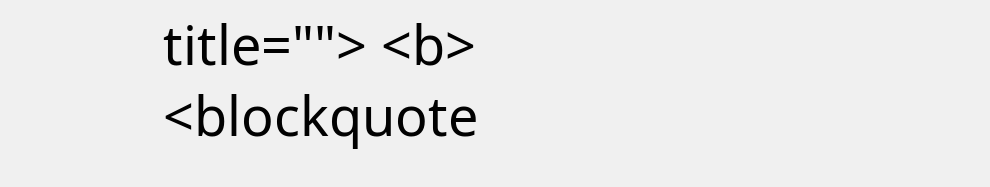title=""> <b> <blockquote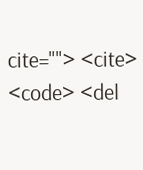cite=""> <cite> <code> <del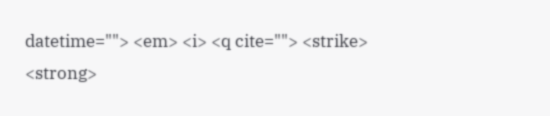datetime=""> <em> <i> <q cite=""> <strike> <strong>